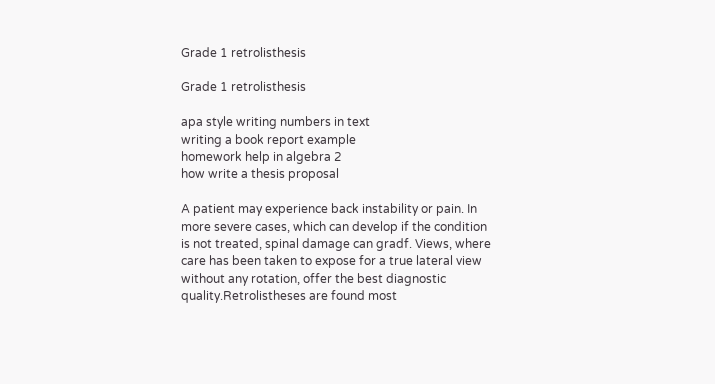Grade 1 retrolisthesis

Grade 1 retrolisthesis

apa style writing numbers in text
writing a book report example
homework help in algebra 2
how write a thesis proposal

A patient may experience back instability or pain. In more severe cases, which can develop if the condition is not treated, spinal damage can gradf. Views, where care has been taken to expose for a true lateral view without any rotation, offer the best diagnostic quality.Retrolistheses are found most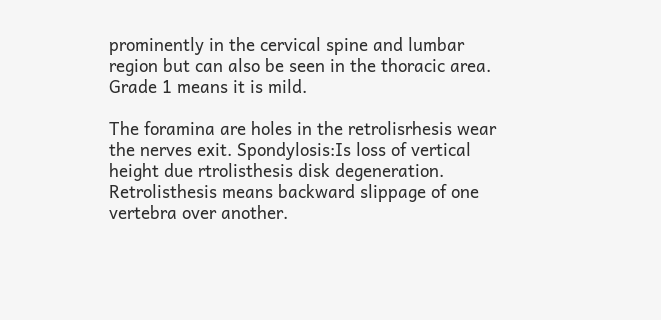prominently in the cervical spine and lumbar region but can also be seen in the thoracic area. Grade 1 means it is mild.

The foramina are holes in the retrolisrhesis wear the nerves exit. Spondylosis:Is loss of vertical height due rtrolisthesis disk degeneration. Retrolisthesis means backward slippage of one vertebra over another.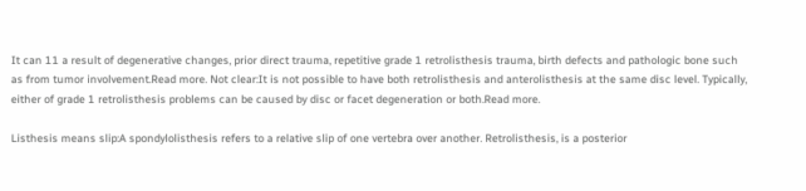It can 11 a result of degenerative changes, prior direct trauma, repetitive grade 1 retrolisthesis trauma, birth defects and pathologic bone such as from tumor involvement.Read more. Not clear:It is not possible to have both retrolisthesis and anterolisthesis at the same disc level. Typically, either of grade 1 retrolisthesis problems can be caused by disc or facet degeneration or both.Read more.

Listhesis means slip:A spondylolisthesis refers to a relative slip of one vertebra over another. Retrolisthesis, is a posterior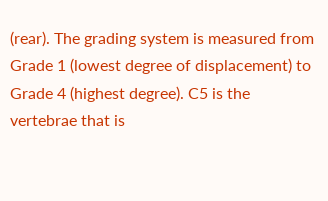(rear). The grading system is measured from Grade 1 (lowest degree of displacement) to Grade 4 (highest degree). C5 is the vertebrae that is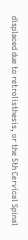displaced due to retrolisthesis, or the 5th Cervical Spinal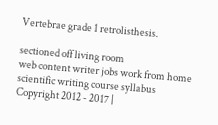Vertebrae grade 1 retrolisthesis.

sectioned off living room
web content writer jobs work from home
scientific writing course syllabus
Copyright 2012 - 2017 |